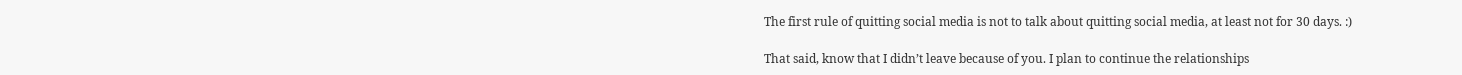The first rule of quitting social media is not to talk about quitting social media, at least not for 30 days. :)

That said, know that I didn’t leave because of you. I plan to continue the relationships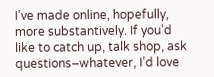I’ve made online, hopefully, more substantively. If you’d like to catch up, talk shop, ask questions–whatever, I’d love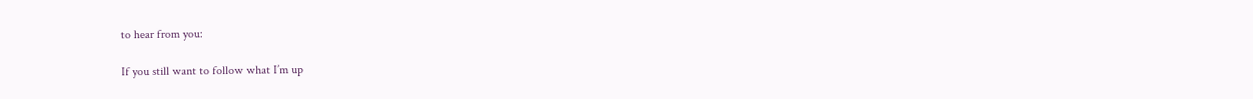to hear from you:

If you still want to follow what I’m up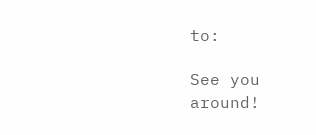to:

See you around!